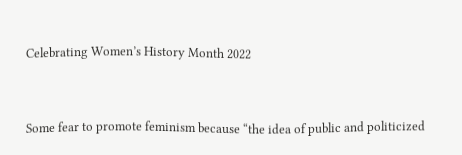Celebrating Women’s History Month 2022


Some fear to promote feminism because “the idea of public and politicized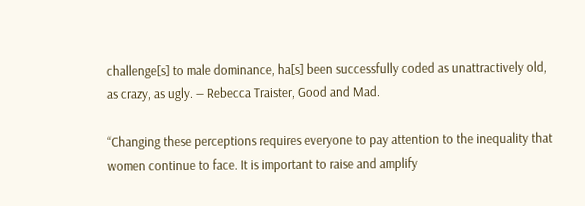challenge[s] to male dominance, ha[s] been successfully coded as unattractively old, as crazy, as ugly. ― Rebecca Traister, Good and Mad.

“Changing these perceptions requires everyone to pay attention to the inequality that women continue to face. It is important to raise and amplify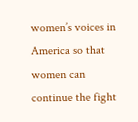women’s voices in America so that women can continue the fight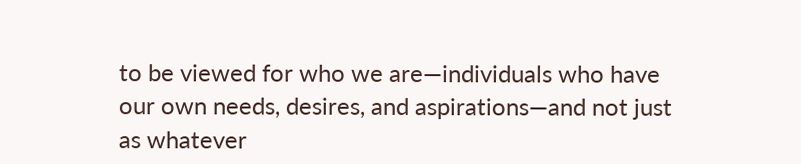to be viewed for who we are—individuals who have our own needs, desires, and aspirations—and not just as whatever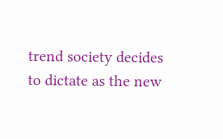trend society decides to dictate as the new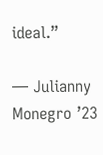ideal.”

— Julianny Monegro ’23